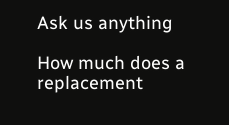Ask us anything

How much does a replacement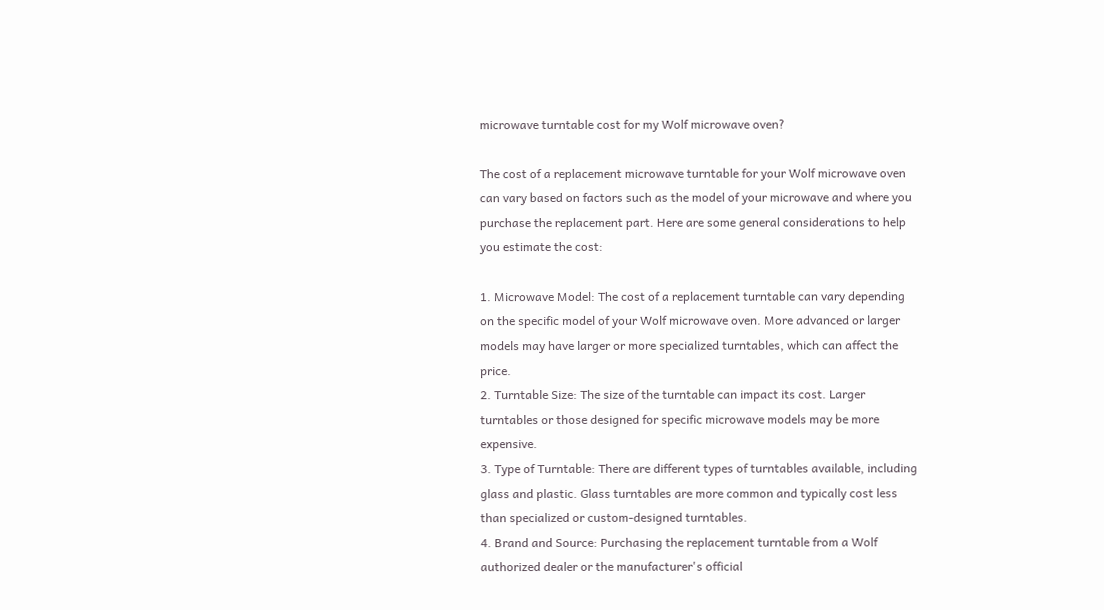microwave turntable cost for my Wolf microwave oven?

The cost of a replacement microwave turntable for your Wolf microwave oven can vary based on factors such as the model of your microwave and where you purchase the replacement part. Here are some general considerations to help you estimate the cost:

1. Microwave Model: The cost of a replacement turntable can vary depending on the specific model of your Wolf microwave oven. More advanced or larger models may have larger or more specialized turntables, which can affect the price.
2. Turntable Size: The size of the turntable can impact its cost. Larger turntables or those designed for specific microwave models may be more expensive.
3. Type of Turntable: There are different types of turntables available, including glass and plastic. Glass turntables are more common and typically cost less than specialized or custom-designed turntables.
4. Brand and Source: Purchasing the replacement turntable from a Wolf authorized dealer or the manufacturer's official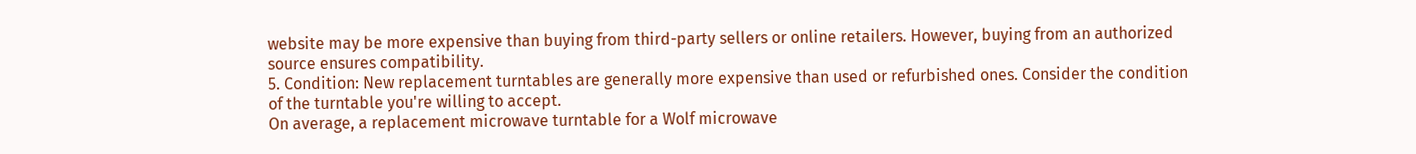website may be more expensive than buying from third-party sellers or online retailers. However, buying from an authorized source ensures compatibility.
5. Condition: New replacement turntables are generally more expensive than used or refurbished ones. Consider the condition of the turntable you're willing to accept.
On average, a replacement microwave turntable for a Wolf microwave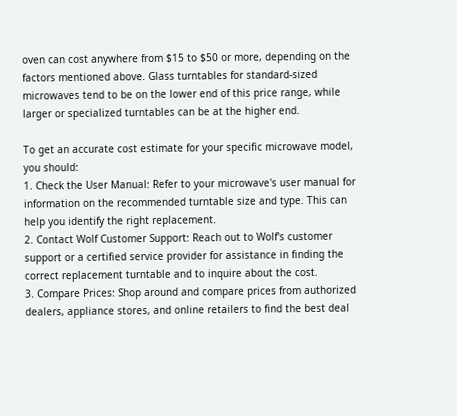oven can cost anywhere from $15 to $50 or more, depending on the factors mentioned above. Glass turntables for standard-sized microwaves tend to be on the lower end of this price range, while larger or specialized turntables can be at the higher end.

To get an accurate cost estimate for your specific microwave model, you should:
1. Check the User Manual: Refer to your microwave's user manual for information on the recommended turntable size and type. This can help you identify the right replacement.
2. Contact Wolf Customer Support: Reach out to Wolf's customer support or a certified service provider for assistance in finding the correct replacement turntable and to inquire about the cost.
3. Compare Prices: Shop around and compare prices from authorized dealers, appliance stores, and online retailers to find the best deal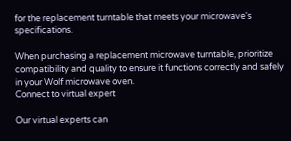for the replacement turntable that meets your microwave's specifications.

When purchasing a replacement microwave turntable, prioritize compatibility and quality to ensure it functions correctly and safely in your Wolf microwave oven.
Connect to virtual expert

Our virtual experts can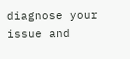diagnose your issue and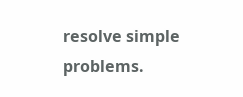resolve simple problems.